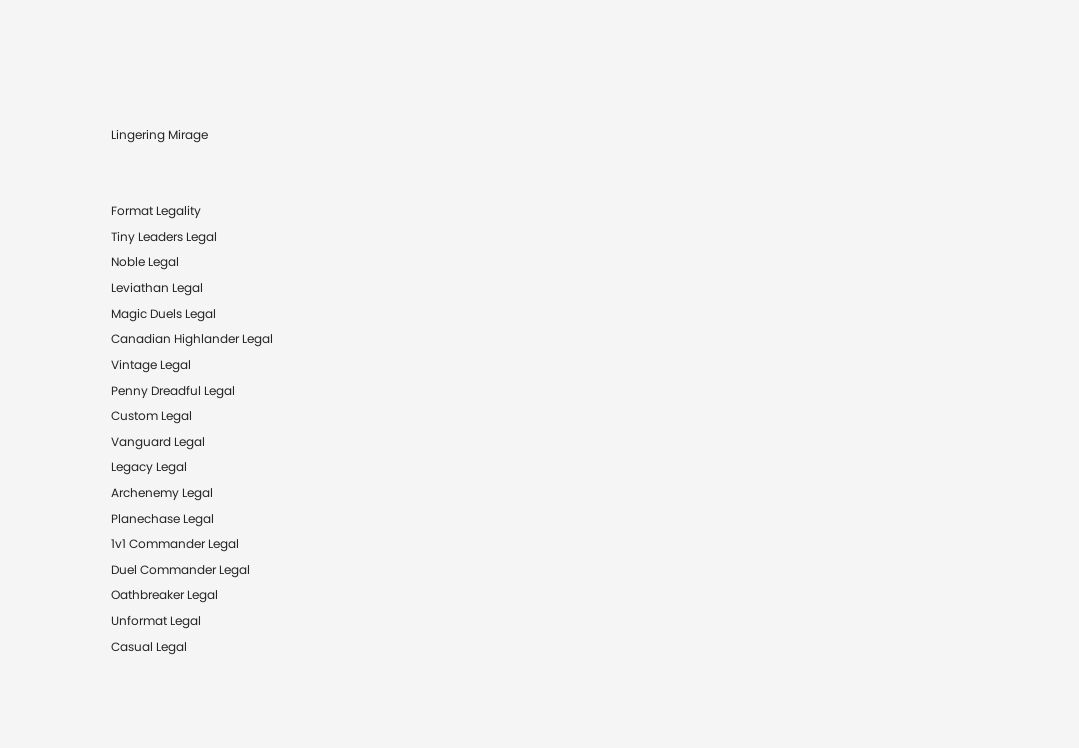Lingering Mirage


Format Legality
Tiny Leaders Legal
Noble Legal
Leviathan Legal
Magic Duels Legal
Canadian Highlander Legal
Vintage Legal
Penny Dreadful Legal
Custom Legal
Vanguard Legal
Legacy Legal
Archenemy Legal
Planechase Legal
1v1 Commander Legal
Duel Commander Legal
Oathbreaker Legal
Unformat Legal
Casual Legal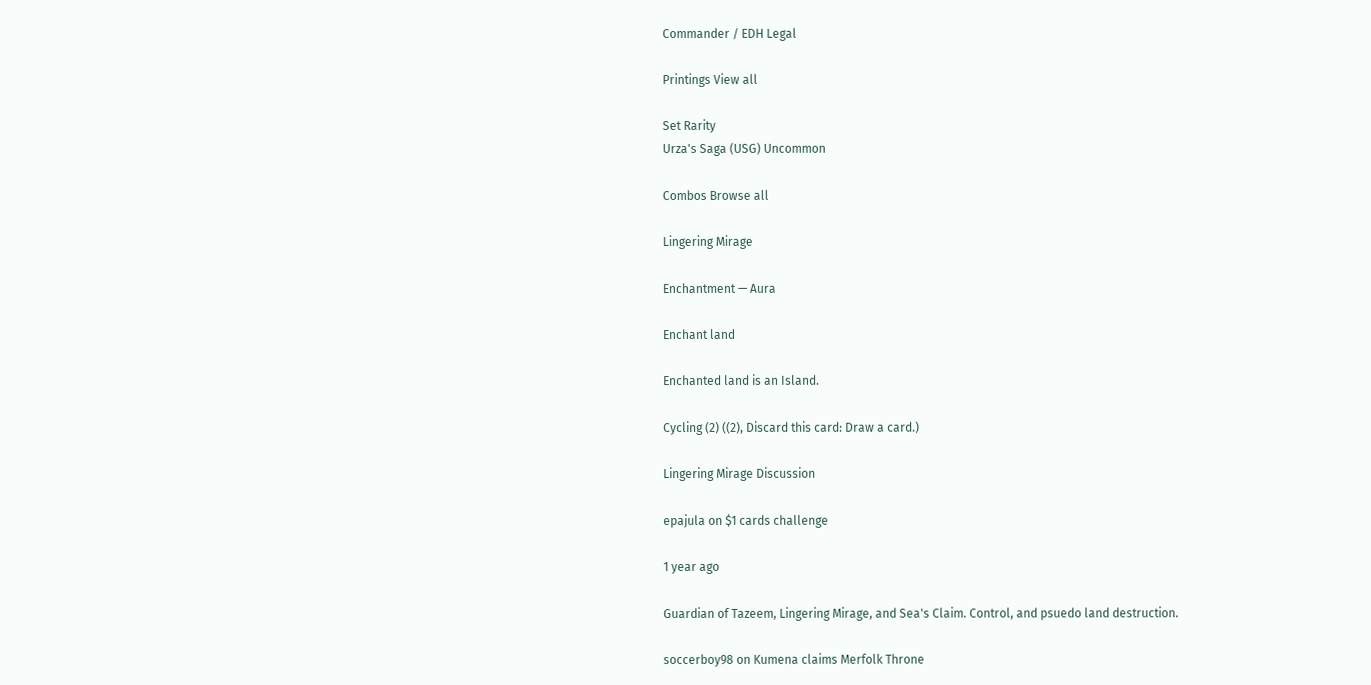Commander / EDH Legal

Printings View all

Set Rarity
Urza's Saga (USG) Uncommon

Combos Browse all

Lingering Mirage

Enchantment — Aura

Enchant land

Enchanted land is an Island.

Cycling (2) ((2), Discard this card: Draw a card.)

Lingering Mirage Discussion

epajula on $1 cards challenge

1 year ago

Guardian of Tazeem, Lingering Mirage, and Sea's Claim. Control, and psuedo land destruction.

soccerboy98 on Kumena claims Merfolk Throne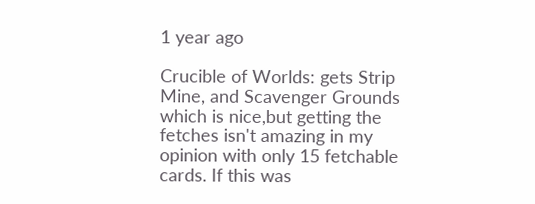1 year ago

Crucible of Worlds: gets Strip Mine, and Scavenger Grounds which is nice,but getting the fetches isn't amazing in my opinion with only 15 fetchable cards. If this was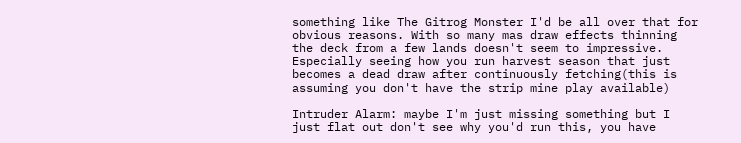something like The Gitrog Monster I'd be all over that for obvious reasons. With so many mas draw effects thinning the deck from a few lands doesn't seem to impressive. Especially seeing how you run harvest season that just becomes a dead draw after continuously fetching(this is assuming you don't have the strip mine play available)

Intruder Alarm: maybe I'm just missing something but I just flat out don't see why you'd run this, you have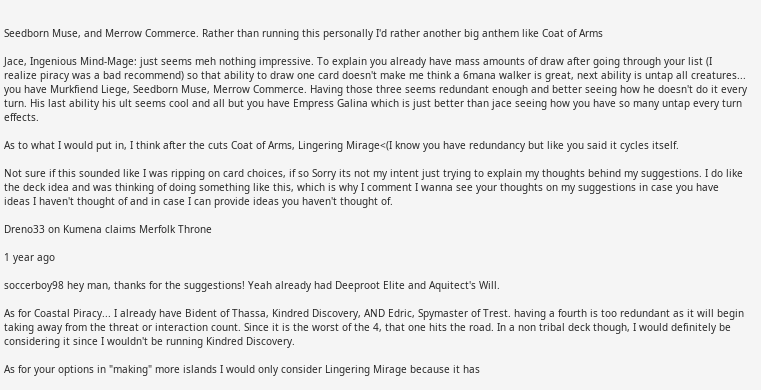Seedborn Muse, and Merrow Commerce. Rather than running this personally I'd rather another big anthem like Coat of Arms

Jace, Ingenious Mind-Mage: just seems meh nothing impressive. To explain you already have mass amounts of draw after going through your list (I realize piracy was a bad recommend) so that ability to draw one card doesn't make me think a 6mana walker is great, next ability is untap all creatures... you have Murkfiend Liege, Seedborn Muse, Merrow Commerce. Having those three seems redundant enough and better seeing how he doesn't do it every turn. His last ability his ult seems cool and all but you have Empress Galina which is just better than jace seeing how you have so many untap every turn effects.

As to what I would put in, I think after the cuts Coat of Arms, Lingering Mirage<(I know you have redundancy but like you said it cycles itself.

Not sure if this sounded like I was ripping on card choices, if so Sorry its not my intent just trying to explain my thoughts behind my suggestions. I do like the deck idea and was thinking of doing something like this, which is why I comment I wanna see your thoughts on my suggestions in case you have ideas I haven't thought of and in case I can provide ideas you haven't thought of.

Dreno33 on Kumena claims Merfolk Throne

1 year ago

soccerboy98 hey man, thanks for the suggestions! Yeah already had Deeproot Elite and Aquitect's Will.

As for Coastal Piracy... I already have Bident of Thassa, Kindred Discovery, AND Edric, Spymaster of Trest. having a fourth is too redundant as it will begin taking away from the threat or interaction count. Since it is the worst of the 4, that one hits the road. In a non tribal deck though, I would definitely be considering it since I wouldn't be running Kindred Discovery.

As for your options in "making" more islands I would only consider Lingering Mirage because it has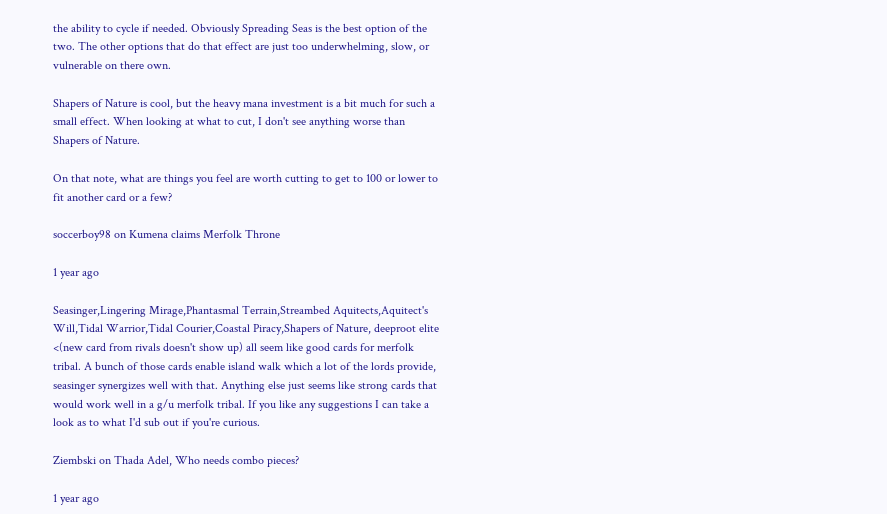the ability to cycle if needed. Obviously Spreading Seas is the best option of the two. The other options that do that effect are just too underwhelming, slow, or vulnerable on there own.

Shapers of Nature is cool, but the heavy mana investment is a bit much for such a small effect. When looking at what to cut, I don't see anything worse than Shapers of Nature.

On that note, what are things you feel are worth cutting to get to 100 or lower to fit another card or a few?

soccerboy98 on Kumena claims Merfolk Throne

1 year ago

Seasinger,Lingering Mirage,Phantasmal Terrain,Streambed Aquitects,Aquitect's Will,Tidal Warrior,Tidal Courier,Coastal Piracy,Shapers of Nature, deeproot elite <(new card from rivals doesn't show up) all seem like good cards for merfolk tribal. A bunch of those cards enable island walk which a lot of the lords provide, seasinger synergizes well with that. Anything else just seems like strong cards that would work well in a g/u merfolk tribal. If you like any suggestions I can take a look as to what I'd sub out if you're curious.

Ziembski on Thada Adel, Who needs combo pieces?

1 year ago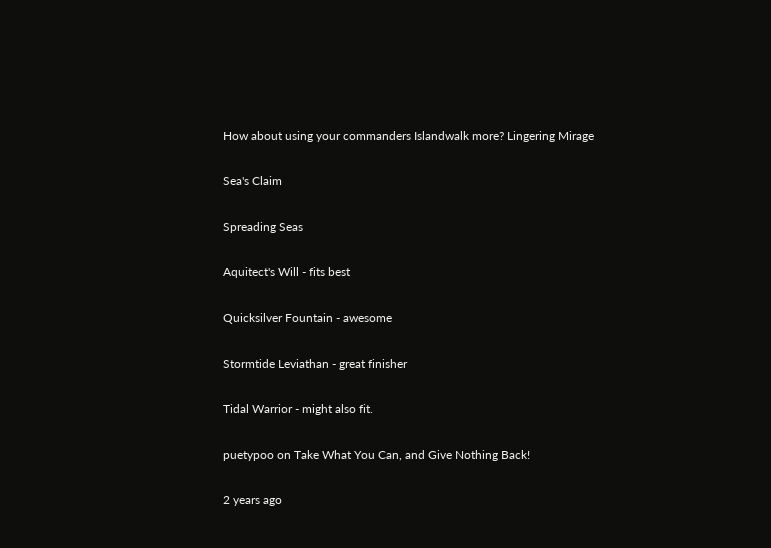How about using your commanders Islandwalk more? Lingering Mirage

Sea's Claim

Spreading Seas

Aquitect's Will - fits best

Quicksilver Fountain - awesome

Stormtide Leviathan - great finisher

Tidal Warrior - might also fit.

puetypoo on Take What You Can, and Give Nothing Back!

2 years ago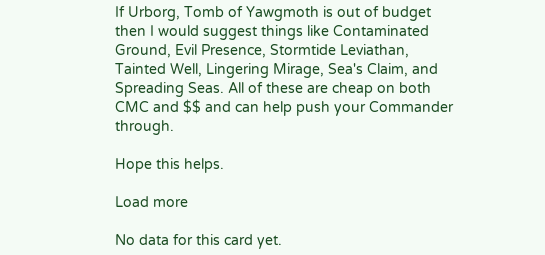If Urborg, Tomb of Yawgmoth is out of budget then I would suggest things like Contaminated Ground, Evil Presence, Stormtide Leviathan, Tainted Well, Lingering Mirage, Sea's Claim, and Spreading Seas. All of these are cheap on both CMC and $$ and can help push your Commander through.

Hope this helps.

Load more

No data for this card yet.